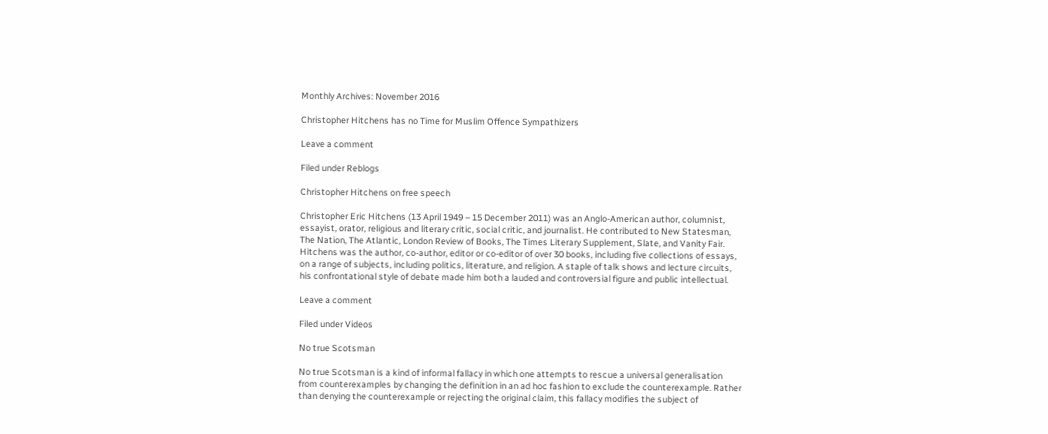Monthly Archives: November 2016

Christopher Hitchens has no Time for Muslim Offence Sympathizers

Leave a comment

Filed under Reblogs

Christopher Hitchens on free speech

Christopher Eric Hitchens (13 April 1949 – 15 December 2011) was an Anglo-American author, columnist, essayist, orator, religious and literary critic, social critic, and journalist. He contributed to New Statesman, The Nation, The Atlantic, London Review of Books, The Times Literary Supplement, Slate, and Vanity Fair. Hitchens was the author, co-author, editor or co-editor of over 30 books, including five collections of essays, on a range of subjects, including politics, literature, and religion. A staple of talk shows and lecture circuits, his confrontational style of debate made him both a lauded and controversial figure and public intellectual.

Leave a comment

Filed under Videos

No true Scotsman

No true Scotsman is a kind of informal fallacy in which one attempts to rescue a universal generalisation from counterexamples by changing the definition in an ad hoc fashion to exclude the counterexample. Rather than denying the counterexample or rejecting the original claim, this fallacy modifies the subject of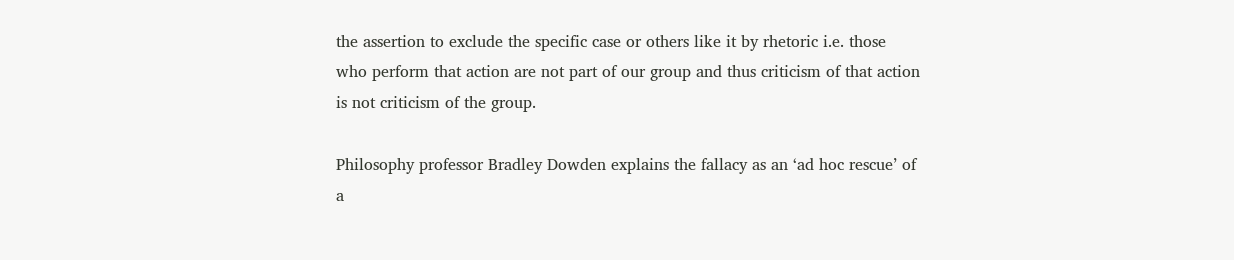the assertion to exclude the specific case or others like it by rhetoric i.e. those who perform that action are not part of our group and thus criticism of that action is not criticism of the group.

Philosophy professor Bradley Dowden explains the fallacy as an ‘ad hoc rescue’ of a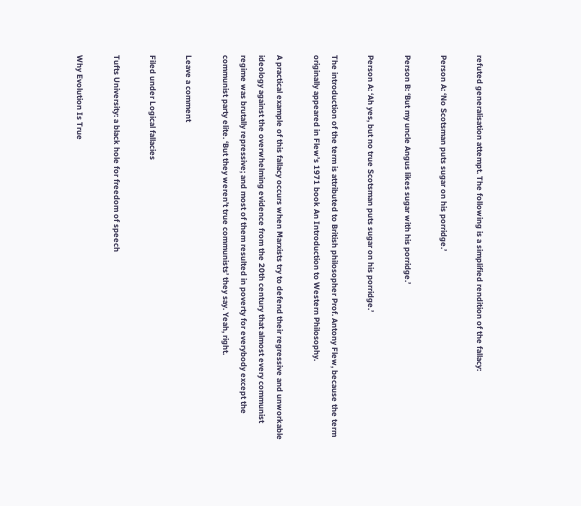refuted generalisation attempt. The following is a simplified rendition of the fallacy:

Person A: ‘No Scotsman puts sugar on his porridge.’

Person B: ‘But my uncle Angus likes sugar with his porridge.’

Person A: ‘Ah yes, but no true Scotsman puts sugar on his porridge.’

The introduction of the term is attributed to British philosopher Prof. Antony Flew, because the term originally appeared in Flew’s 1971 book An Introduction to Western Philosophy.

A practical example of this fallacy occurs when Marxists try to defend their regressive and unworkable ideology against the overwhelming evidence from the 20th century that almost every communist regime was brutally repressive; and most of them resulted in poverty for everybody except the communist party elite. ‘But they weren’t true communists’ they say. Yeah, right.

Leave a comment

Filed under Logical fallacies

Tufts University: a black hole for freedom of speech

Why Evolution Is True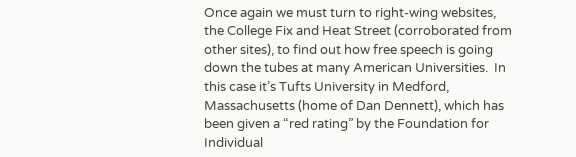Once again we must turn to right-wing websites, the College Fix and Heat Street (corroborated from other sites), to find out how free speech is going down the tubes at many American Universities.  In this case it’s Tufts University in Medford, Massachusetts (home of Dan Dennett), which has been given a “red rating” by the Foundation for Individual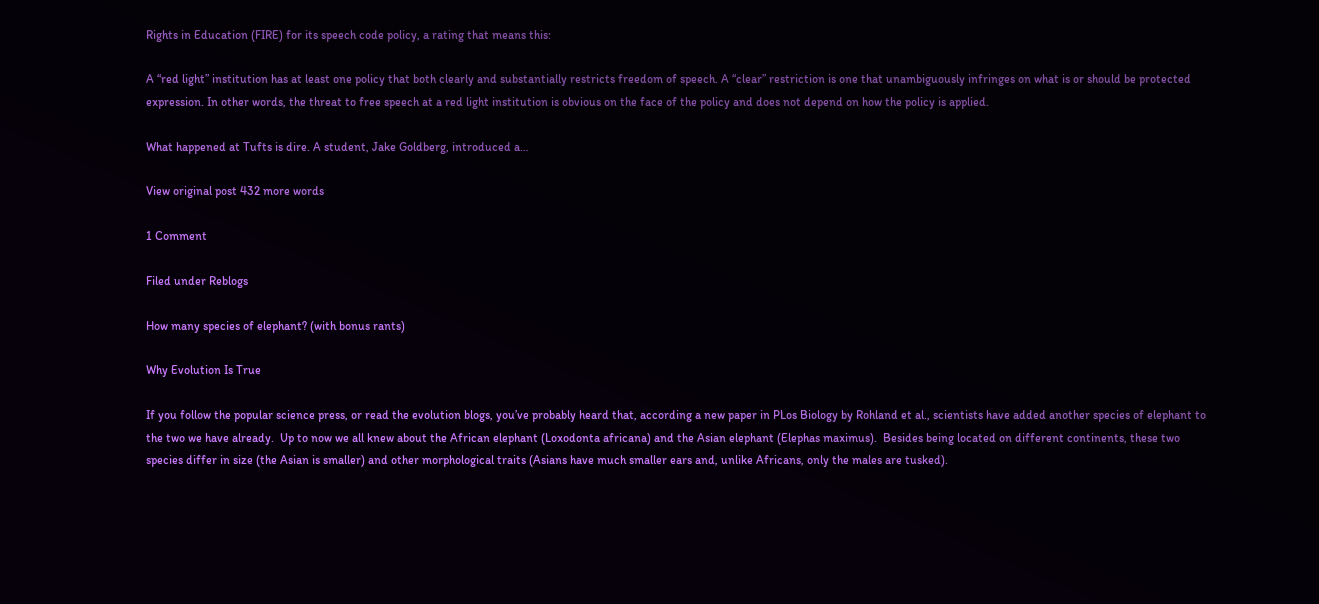Rights in Education (FIRE) for its speech code policy, a rating that means this:

A “red light” institution has at least one policy that both clearly and substantially restricts freedom of speech. A “clear” restriction is one that unambiguously infringes on what is or should be protected expression. In other words, the threat to free speech at a red light institution is obvious on the face of the policy and does not depend on how the policy is applied.

What happened at Tufts is dire. A student, Jake Goldberg, introduced a…

View original post 432 more words

1 Comment

Filed under Reblogs

How many species of elephant? (with bonus rants)

Why Evolution Is True

If you follow the popular science press, or read the evolution blogs, you’ve probably heard that, according a new paper in PLos Biology by Rohland et al., scientists have added another species of elephant to the two we have already.  Up to now we all knew about the African elephant (Loxodonta africana) and the Asian elephant (Elephas maximus).  Besides being located on different continents, these two species differ in size (the Asian is smaller) and other morphological traits (Asians have much smaller ears and, unlike Africans, only the males are tusked).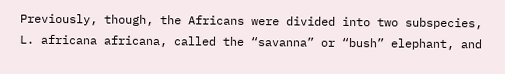Previously, though, the Africans were divided into two subspecies, L. africana africana, called the “savanna” or “bush” elephant, and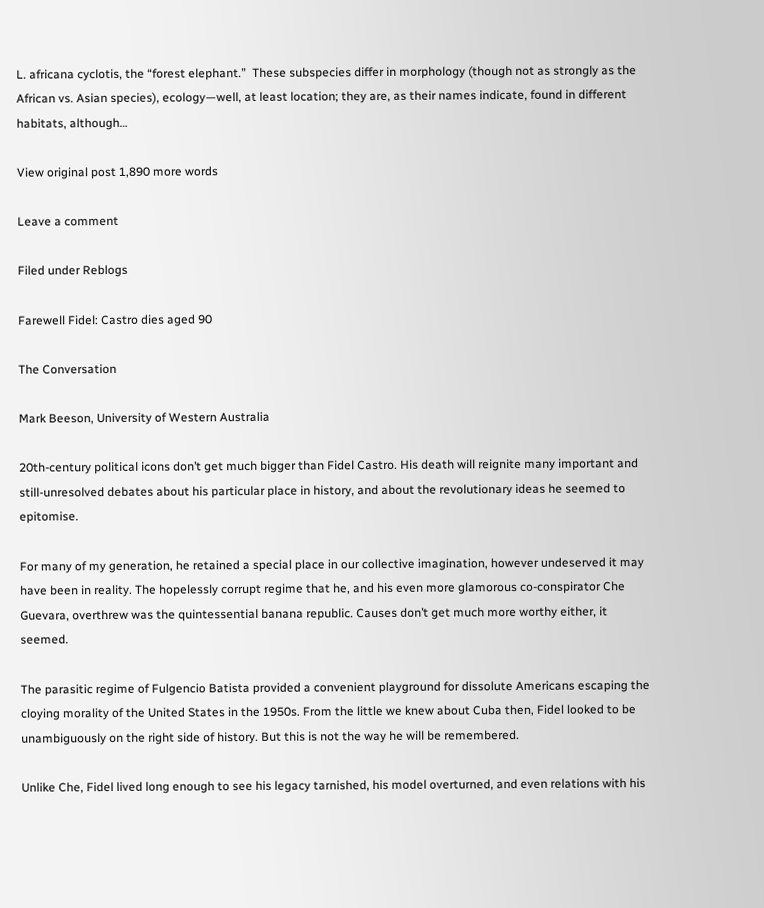L. africana cyclotis, the “forest elephant.”  These subspecies differ in morphology (though not as strongly as the African vs. Asian species), ecology—well, at least location; they are, as their names indicate, found in different habitats, although…

View original post 1,890 more words

Leave a comment

Filed under Reblogs

Farewell Fidel: Castro dies aged 90

The Conversation

Mark Beeson, University of Western Australia

20th-century political icons don’t get much bigger than Fidel Castro. His death will reignite many important and still-unresolved debates about his particular place in history, and about the revolutionary ideas he seemed to epitomise.

For many of my generation, he retained a special place in our collective imagination, however undeserved it may have been in reality. The hopelessly corrupt regime that he, and his even more glamorous co-conspirator Che Guevara, overthrew was the quintessential banana republic. Causes don’t get much more worthy either, it seemed.

The parasitic regime of Fulgencio Batista provided a convenient playground for dissolute Americans escaping the cloying morality of the United States in the 1950s. From the little we knew about Cuba then, Fidel looked to be unambiguously on the right side of history. But this is not the way he will be remembered.

Unlike Che, Fidel lived long enough to see his legacy tarnished, his model overturned, and even relations with his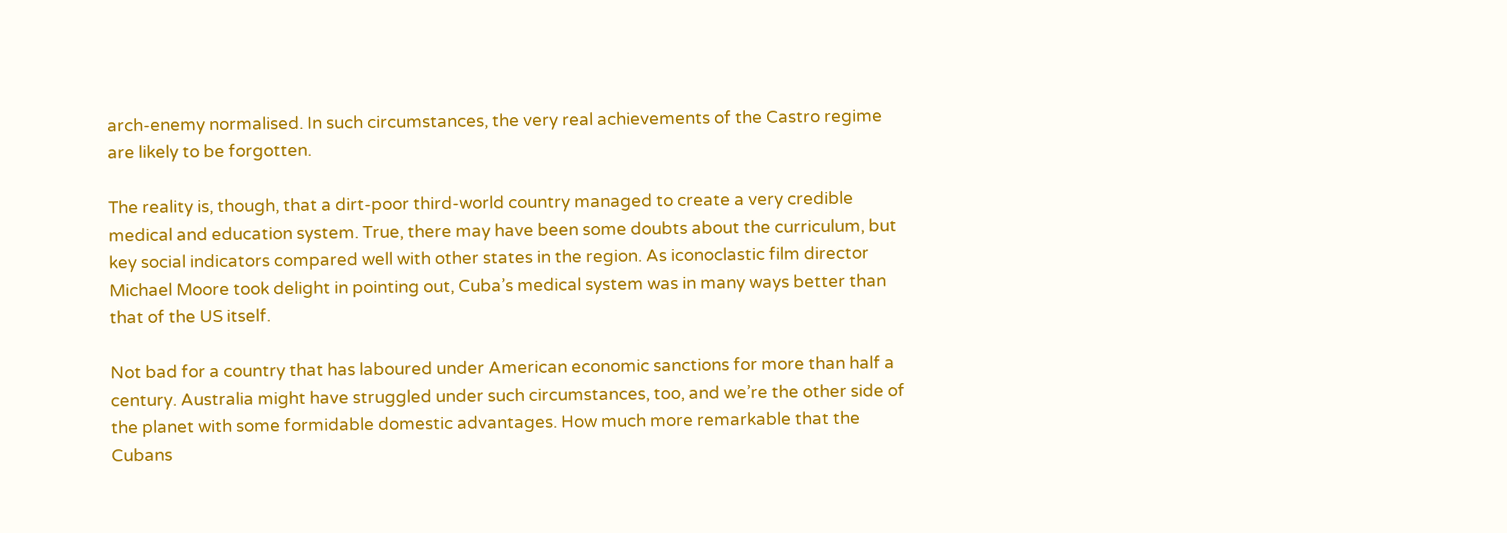arch-enemy normalised. In such circumstances, the very real achievements of the Castro regime are likely to be forgotten.

The reality is, though, that a dirt-poor third-world country managed to create a very credible medical and education system. True, there may have been some doubts about the curriculum, but key social indicators compared well with other states in the region. As iconoclastic film director Michael Moore took delight in pointing out, Cuba’s medical system was in many ways better than that of the US itself.

Not bad for a country that has laboured under American economic sanctions for more than half a century. Australia might have struggled under such circumstances, too, and we’re the other side of the planet with some formidable domestic advantages. How much more remarkable that the Cubans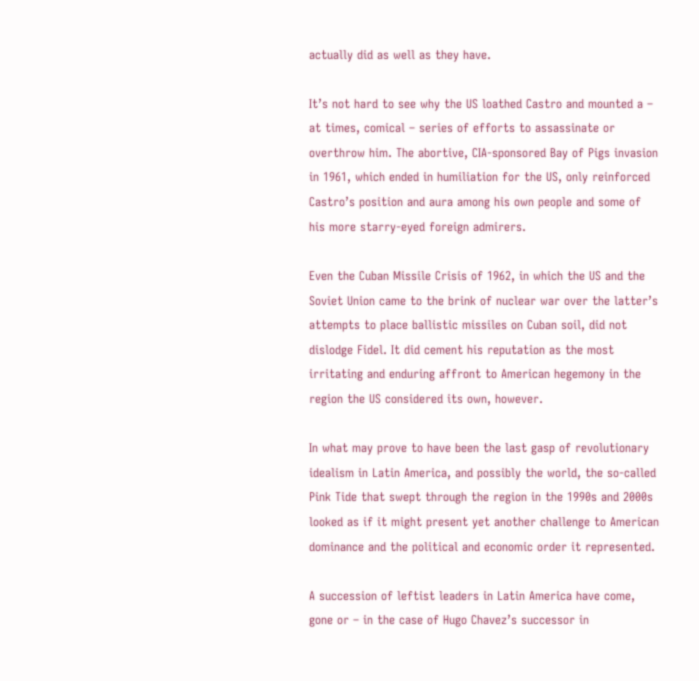actually did as well as they have.

It’s not hard to see why the US loathed Castro and mounted a – at times, comical – series of efforts to assassinate or overthrow him. The abortive, CIA-sponsored Bay of Pigs invasion in 1961, which ended in humiliation for the US, only reinforced Castro’s position and aura among his own people and some of his more starry-eyed foreign admirers.

Even the Cuban Missile Crisis of 1962, in which the US and the Soviet Union came to the brink of nuclear war over the latter’s attempts to place ballistic missiles on Cuban soil, did not dislodge Fidel. It did cement his reputation as the most irritating and enduring affront to American hegemony in the region the US considered its own, however.

In what may prove to have been the last gasp of revolutionary idealism in Latin America, and possibly the world, the so-called Pink Tide that swept through the region in the 1990s and 2000s looked as if it might present yet another challenge to American dominance and the political and economic order it represented.

A succession of leftist leaders in Latin America have come, gone or – in the case of Hugo Chavez’s successor in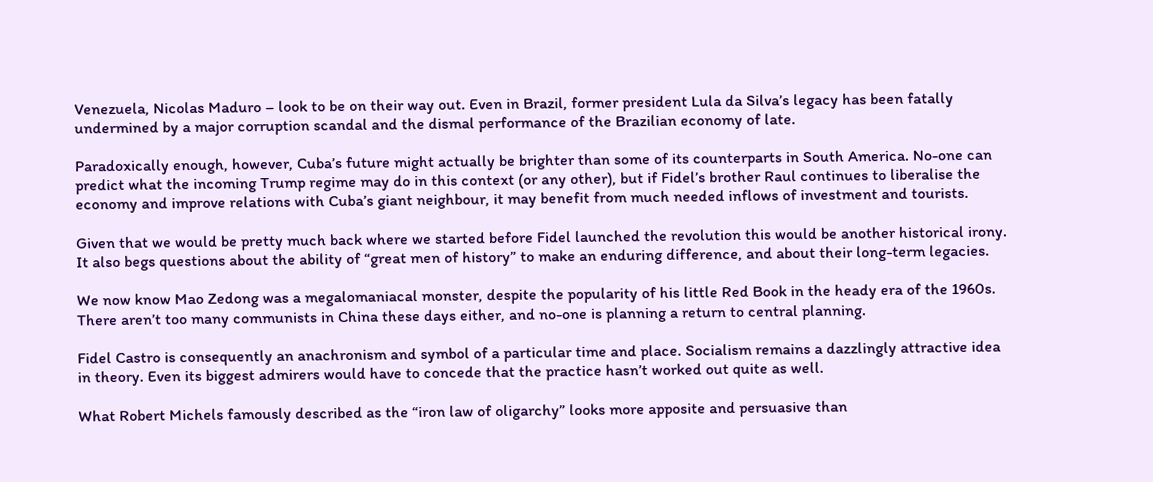Venezuela, Nicolas Maduro – look to be on their way out. Even in Brazil, former president Lula da Silva’s legacy has been fatally undermined by a major corruption scandal and the dismal performance of the Brazilian economy of late.

Paradoxically enough, however, Cuba’s future might actually be brighter than some of its counterparts in South America. No-one can predict what the incoming Trump regime may do in this context (or any other), but if Fidel’s brother Raul continues to liberalise the economy and improve relations with Cuba’s giant neighbour, it may benefit from much needed inflows of investment and tourists.

Given that we would be pretty much back where we started before Fidel launched the revolution this would be another historical irony. It also begs questions about the ability of “great men of history” to make an enduring difference, and about their long-term legacies.

We now know Mao Zedong was a megalomaniacal monster, despite the popularity of his little Red Book in the heady era of the 1960s. There aren’t too many communists in China these days either, and no-one is planning a return to central planning.

Fidel Castro is consequently an anachronism and symbol of a particular time and place. Socialism remains a dazzlingly attractive idea in theory. Even its biggest admirers would have to concede that the practice hasn’t worked out quite as well.

What Robert Michels famously described as the “iron law of oligarchy” looks more apposite and persuasive than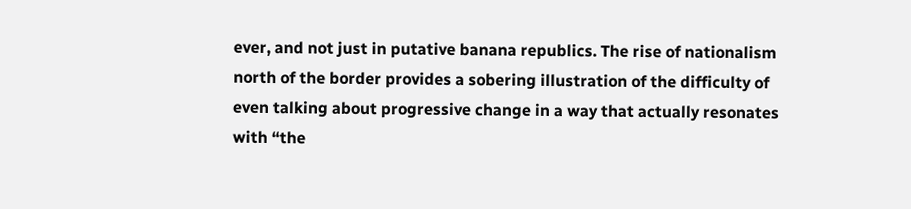ever, and not just in putative banana republics. The rise of nationalism north of the border provides a sobering illustration of the difficulty of even talking about progressive change in a way that actually resonates with “the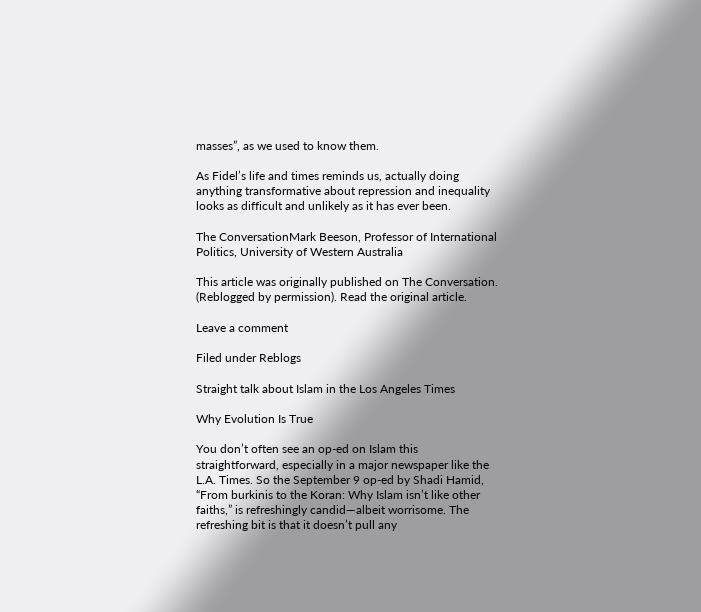masses”, as we used to know them.

As Fidel’s life and times reminds us, actually doing anything transformative about repression and inequality looks as difficult and unlikely as it has ever been.

The ConversationMark Beeson, Professor of International Politics, University of Western Australia

This article was originally published on The Conversation. (Reblogged by permission). Read the original article.

Leave a comment

Filed under Reblogs

Straight talk about Islam in the Los Angeles Times

Why Evolution Is True

You don’t often see an op-ed on Islam this straightforward, especially in a major newspaper like the L.A. Times. So the September 9 op-ed by Shadi Hamid, “From burkinis to the Koran: Why Islam isn’t like other faiths,” is refreshingly candid—albeit worrisome. The refreshing bit is that it doesn’t pull any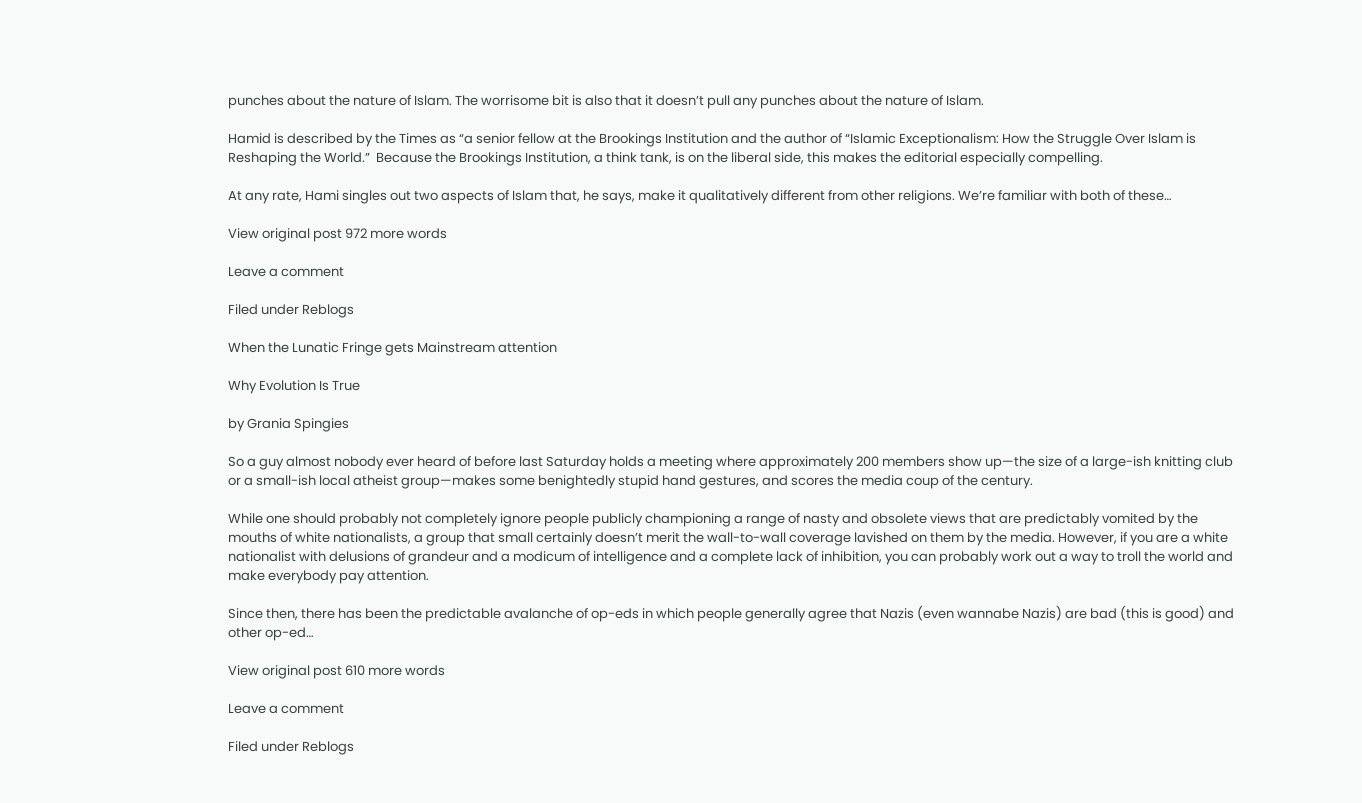punches about the nature of Islam. The worrisome bit is also that it doesn’t pull any punches about the nature of Islam.

Hamid is described by the Times as “a senior fellow at the Brookings Institution and the author of “Islamic Exceptionalism: How the Struggle Over Islam is Reshaping the World.”  Because the Brookings Institution, a think tank, is on the liberal side, this makes the editorial especially compelling.

At any rate, Hami singles out two aspects of Islam that, he says, make it qualitatively different from other religions. We’re familiar with both of these…

View original post 972 more words

Leave a comment

Filed under Reblogs

When the Lunatic Fringe gets Mainstream attention

Why Evolution Is True

by Grania Spingies

So a guy almost nobody ever heard of before last Saturday holds a meeting where approximately 200 members show up—the size of a large-ish knitting club or a small-ish local atheist group—makes some benightedly stupid hand gestures, and scores the media coup of the century.

While one should probably not completely ignore people publicly championing a range of nasty and obsolete views that are predictably vomited by the mouths of white nationalists, a group that small certainly doesn’t merit the wall-to-wall coverage lavished on them by the media. However, if you are a white nationalist with delusions of grandeur and a modicum of intelligence and a complete lack of inhibition, you can probably work out a way to troll the world and make everybody pay attention.

Since then, there has been the predictable avalanche of op-eds in which people generally agree that Nazis (even wannabe Nazis) are bad (this is good) and other op-ed…

View original post 610 more words

Leave a comment

Filed under Reblogs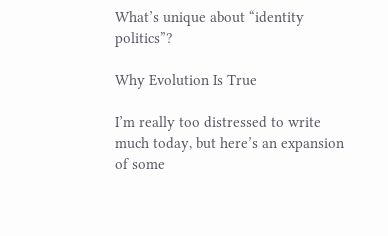What’s unique about “identity politics”?

Why Evolution Is True

I’m really too distressed to write much today, but here’s an expansion of some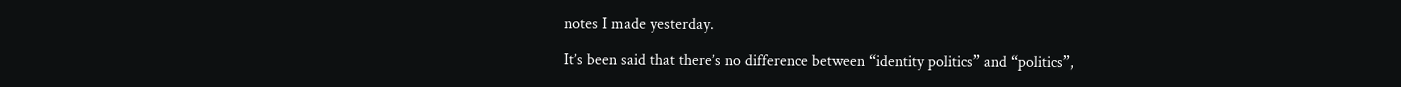notes I made yesterday.

It’s been said that there’s no difference between “identity politics” and “politics”,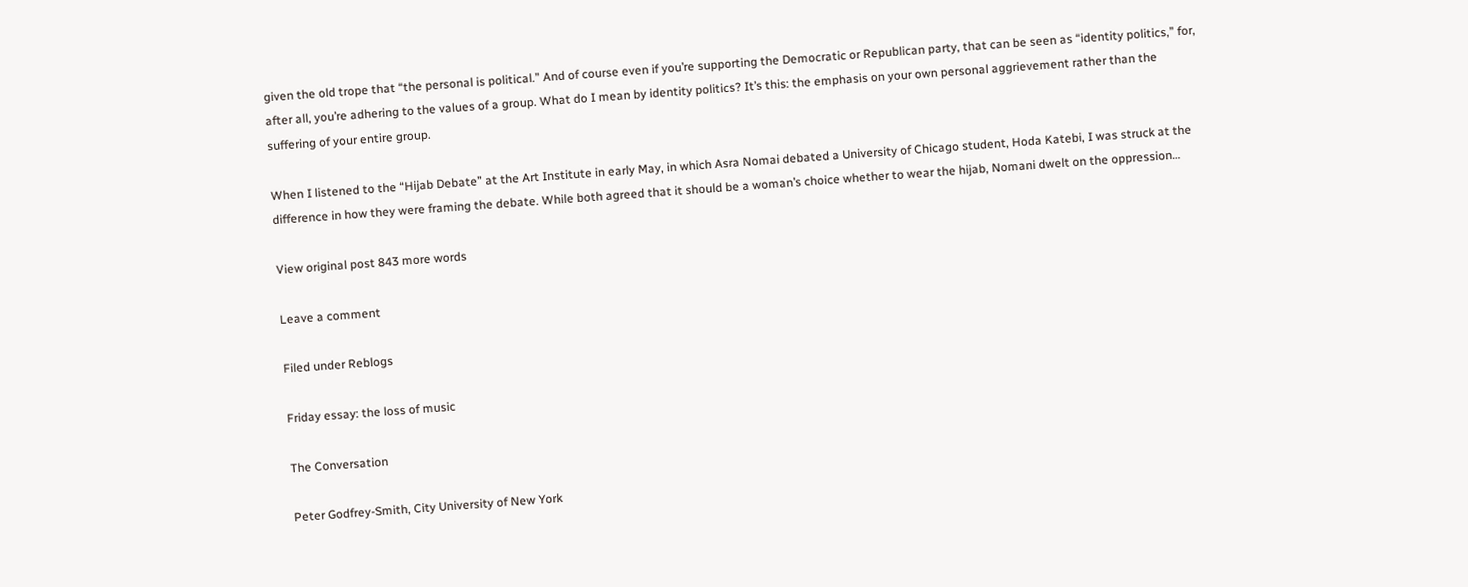given the old trope that “the personal is political.” And of course even if you’re supporting the Democratic or Republican party, that can be seen as “identity politics,” for, after all, you’re adhering to the values of a group. What do I mean by identity politics? It’s this: the emphasis on your own personal aggrievement rather than the suffering of your entire group.

When I listened to the “Hijab Debate” at the Art Institute in early May, in which Asra Nomai debated a University of Chicago student, Hoda Katebi, I was struck at the difference in how they were framing the debate. While both agreed that it should be a woman’s choice whether to wear the hijab, Nomani dwelt on the oppression…

View original post 843 more words

Leave a comment

Filed under Reblogs

Friday essay: the loss of music

The Conversation

Peter Godfrey-Smith, City University of New York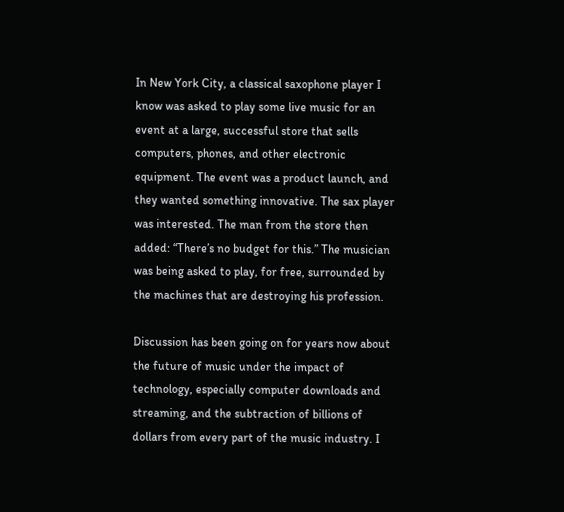In New York City, a classical saxophone player I know was asked to play some live music for an event at a large, successful store that sells computers, phones, and other electronic equipment. The event was a product launch, and they wanted something innovative. The sax player was interested. The man from the store then added: “There’s no budget for this.” The musician was being asked to play, for free, surrounded by the machines that are destroying his profession.

Discussion has been going on for years now about the future of music under the impact of technology, especially computer downloads and streaming, and the subtraction of billions of dollars from every part of the music industry. I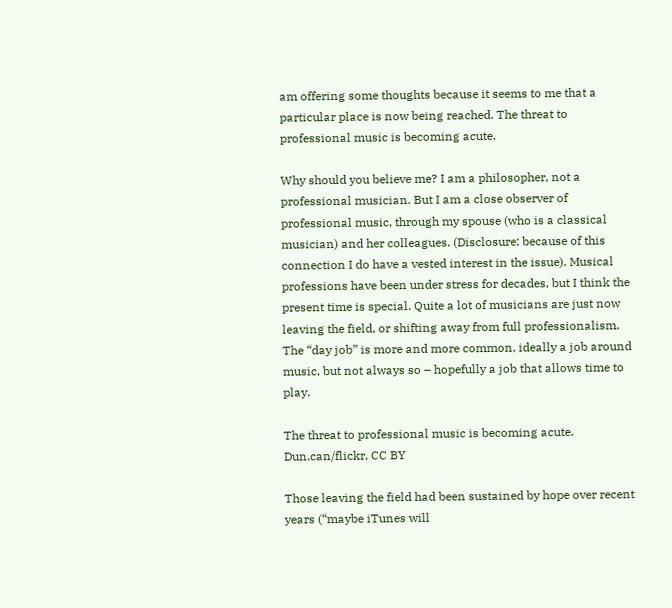am offering some thoughts because it seems to me that a particular place is now being reached. The threat to professional music is becoming acute.

Why should you believe me? I am a philosopher, not a professional musician. But I am a close observer of professional music, through my spouse (who is a classical musician) and her colleagues. (Disclosure: because of this connection I do have a vested interest in the issue). Musical professions have been under stress for decades, but I think the present time is special. Quite a lot of musicians are just now leaving the field, or shifting away from full professionalism. The “day job” is more and more common, ideally a job around music, but not always so – hopefully a job that allows time to play.

The threat to professional music is becoming acute.
Dun.can/flickr, CC BY

Those leaving the field had been sustained by hope over recent years (“maybe iTunes will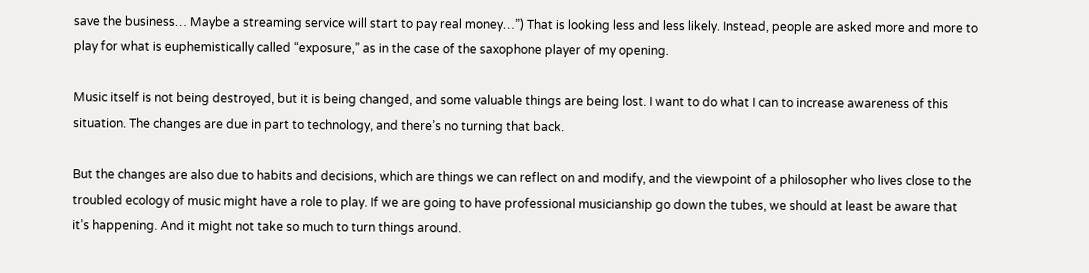save the business… Maybe a streaming service will start to pay real money…”) That is looking less and less likely. Instead, people are asked more and more to play for what is euphemistically called “exposure,” as in the case of the saxophone player of my opening.

Music itself is not being destroyed, but it is being changed, and some valuable things are being lost. I want to do what I can to increase awareness of this situation. The changes are due in part to technology, and there’s no turning that back.

But the changes are also due to habits and decisions, which are things we can reflect on and modify, and the viewpoint of a philosopher who lives close to the troubled ecology of music might have a role to play. If we are going to have professional musicianship go down the tubes, we should at least be aware that it’s happening. And it might not take so much to turn things around.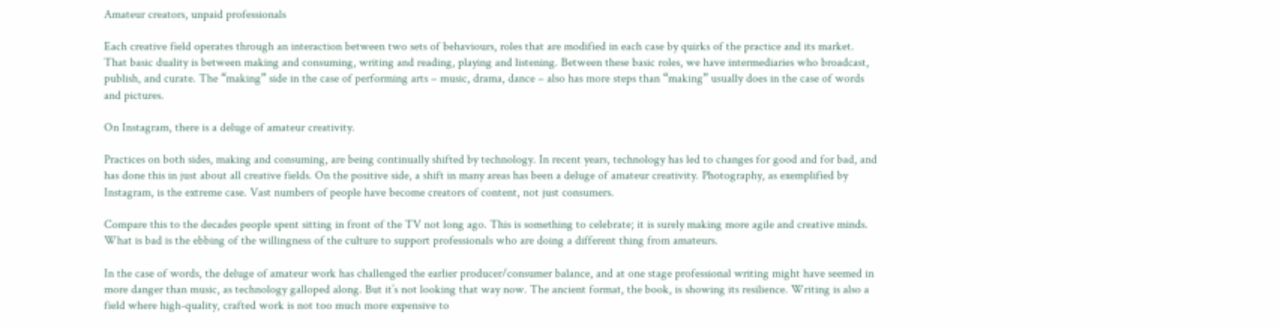Amateur creators, unpaid professionals

Each creative field operates through an interaction between two sets of behaviours, roles that are modified in each case by quirks of the practice and its market. That basic duality is between making and consuming, writing and reading, playing and listening. Between these basic roles, we have intermediaries who broadcast, publish, and curate. The “making” side in the case of performing arts – music, drama, dance – also has more steps than “making” usually does in the case of words and pictures.

On Instagram, there is a deluge of amateur creativity.

Practices on both sides, making and consuming, are being continually shifted by technology. In recent years, technology has led to changes for good and for bad, and has done this in just about all creative fields. On the positive side, a shift in many areas has been a deluge of amateur creativity. Photography, as exemplified by Instagram, is the extreme case. Vast numbers of people have become creators of content, not just consumers.

Compare this to the decades people spent sitting in front of the TV not long ago. This is something to celebrate; it is surely making more agile and creative minds. What is bad is the ebbing of the willingness of the culture to support professionals who are doing a different thing from amateurs.

In the case of words, the deluge of amateur work has challenged the earlier producer/consumer balance, and at one stage professional writing might have seemed in more danger than music, as technology galloped along. But it’s not looking that way now. The ancient format, the book, is showing its resilience. Writing is also a field where high-quality, crafted work is not too much more expensive to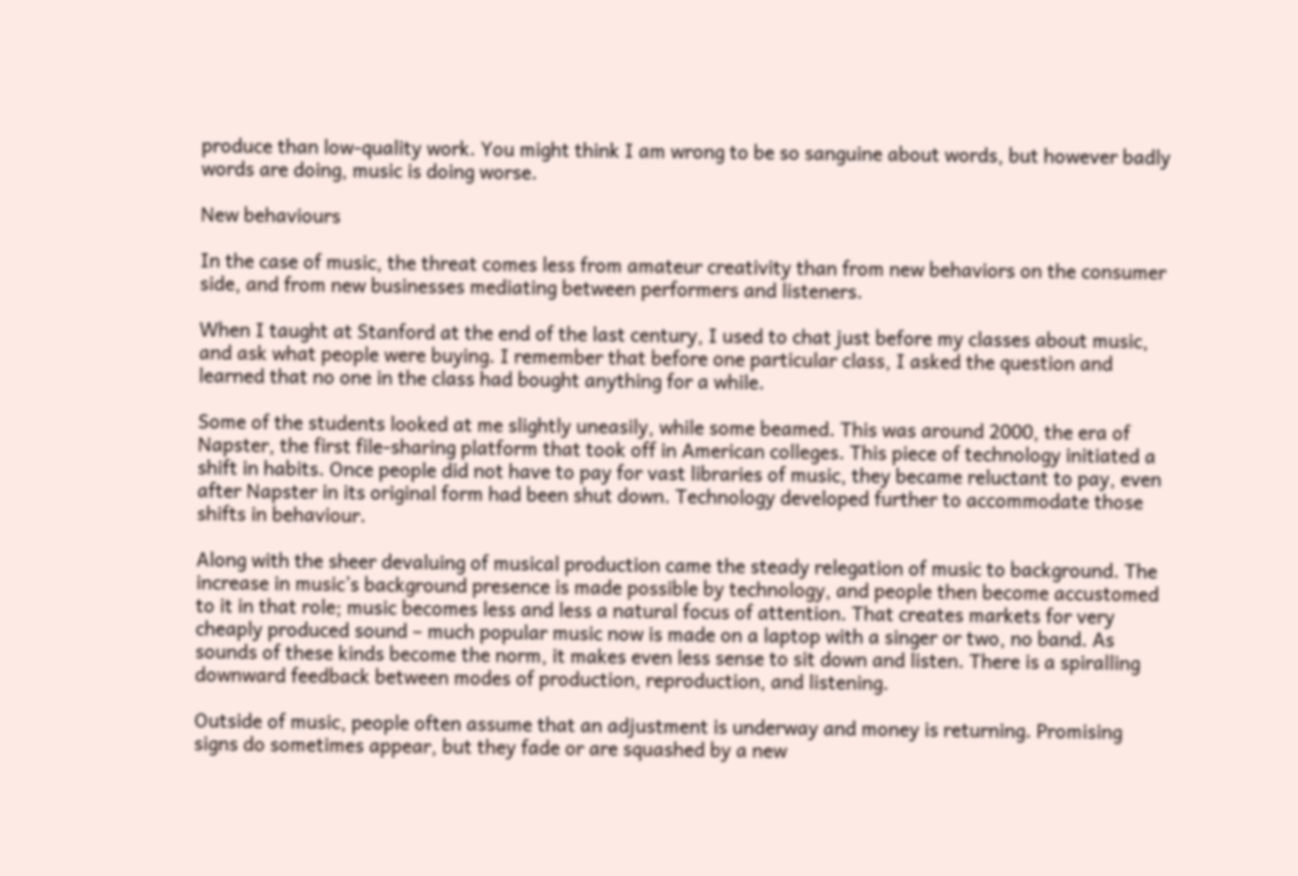produce than low-quality work. You might think I am wrong to be so sanguine about words, but however badly words are doing, music is doing worse.

New behaviours

In the case of music, the threat comes less from amateur creativity than from new behaviors on the consumer side, and from new businesses mediating between performers and listeners.

When I taught at Stanford at the end of the last century, I used to chat just before my classes about music, and ask what people were buying. I remember that before one particular class, I asked the question and learned that no one in the class had bought anything for a while.

Some of the students looked at me slightly uneasily, while some beamed. This was around 2000, the era of Napster, the first file-sharing platform that took off in American colleges. This piece of technology initiated a shift in habits. Once people did not have to pay for vast libraries of music, they became reluctant to pay, even after Napster in its original form had been shut down. Technology developed further to accommodate those shifts in behaviour.

Along with the sheer devaluing of musical production came the steady relegation of music to background. The increase in music’s background presence is made possible by technology, and people then become accustomed to it in that role; music becomes less and less a natural focus of attention. That creates markets for very cheaply produced sound – much popular music now is made on a laptop with a singer or two, no band. As sounds of these kinds become the norm, it makes even less sense to sit down and listen. There is a spiralling downward feedback between modes of production, reproduction, and listening.

Outside of music, people often assume that an adjustment is underway and money is returning. Promising signs do sometimes appear, but they fade or are squashed by a new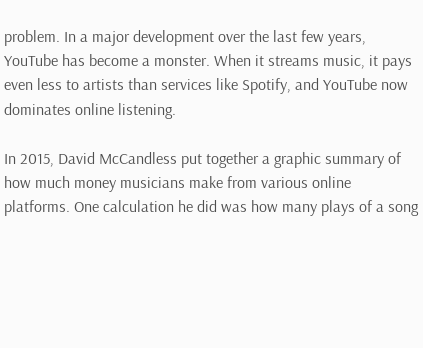problem. In a major development over the last few years, YouTube has become a monster. When it streams music, it pays even less to artists than services like Spotify, and YouTube now dominates online listening.

In 2015, David McCandless put together a graphic summary of how much money musicians make from various online platforms. One calculation he did was how many plays of a song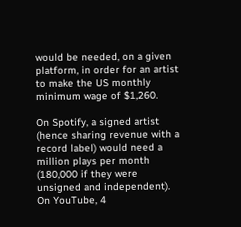would be needed, on a given platform, in order for an artist to make the US monthly minimum wage of $1,260.

On Spotify, a signed artist (hence sharing revenue with a record label) would need a million plays per month (180,000 if they were unsigned and independent). On YouTube, 4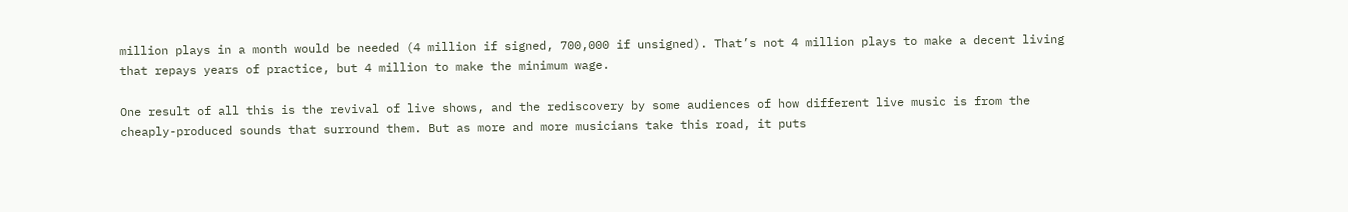million plays in a month would be needed (4 million if signed, 700,000 if unsigned). That’s not 4 million plays to make a decent living that repays years of practice, but 4 million to make the minimum wage.

One result of all this is the revival of live shows, and the rediscovery by some audiences of how different live music is from the cheaply-produced sounds that surround them. But as more and more musicians take this road, it puts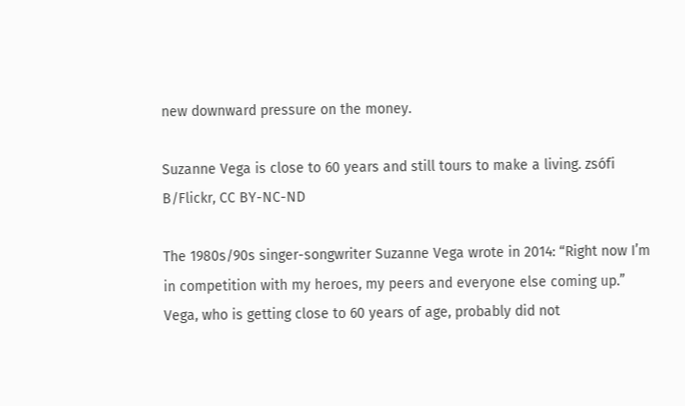new downward pressure on the money.

Suzanne Vega is close to 60 years and still tours to make a living. zsófi B/Flickr, CC BY-NC-ND

The 1980s/90s singer-songwriter Suzanne Vega wrote in 2014: “Right now I’m in competition with my heroes, my peers and everyone else coming up.” Vega, who is getting close to 60 years of age, probably did not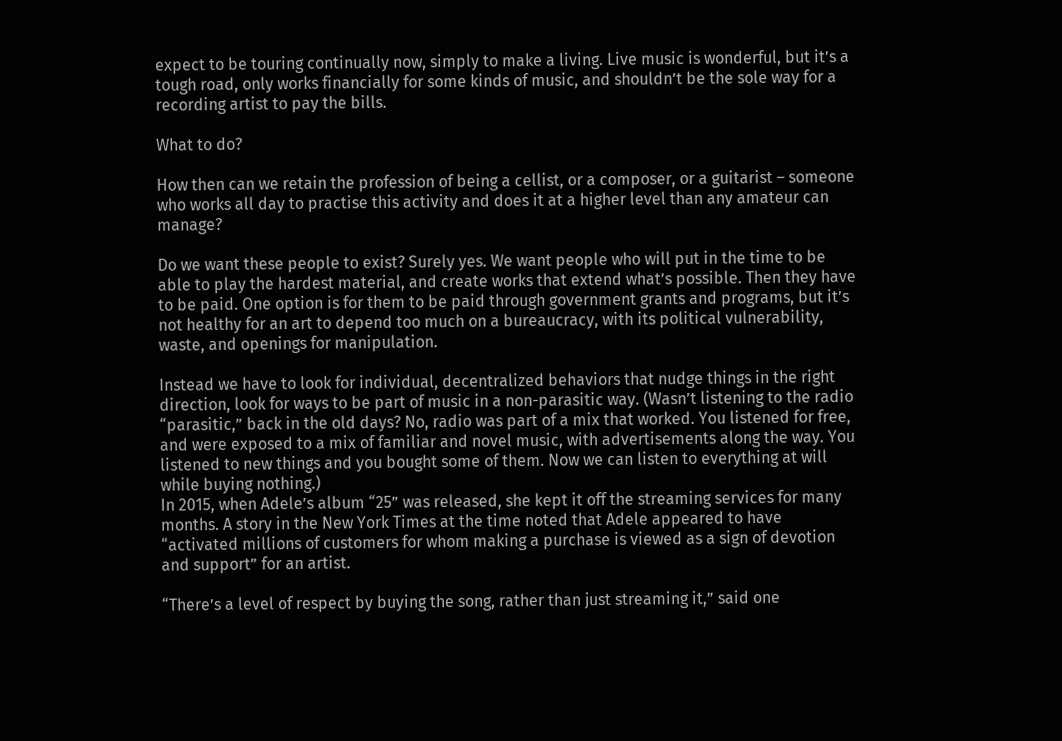expect to be touring continually now, simply to make a living. Live music is wonderful, but it’s a tough road, only works financially for some kinds of music, and shouldn’t be the sole way for a recording artist to pay the bills.

What to do?

How then can we retain the profession of being a cellist, or a composer, or a guitarist – someone who works all day to practise this activity and does it at a higher level than any amateur can manage?

Do we want these people to exist? Surely yes. We want people who will put in the time to be able to play the hardest material, and create works that extend what’s possible. Then they have to be paid. One option is for them to be paid through government grants and programs, but it’s not healthy for an art to depend too much on a bureaucracy, with its political vulnerability, waste, and openings for manipulation.

Instead we have to look for individual, decentralized behaviors that nudge things in the right direction, look for ways to be part of music in a non-parasitic way. (Wasn’t listening to the radio “parasitic,” back in the old days? No, radio was part of a mix that worked. You listened for free, and were exposed to a mix of familiar and novel music, with advertisements along the way. You listened to new things and you bought some of them. Now we can listen to everything at will while buying nothing.)
In 2015, when Adele’s album “25” was released, she kept it off the streaming services for many months. A story in the New York Times at the time noted that Adele appeared to have “activated millions of customers for whom making a purchase is viewed as a sign of devotion and support” for an artist.

“There’s a level of respect by buying the song, rather than just streaming it,” said one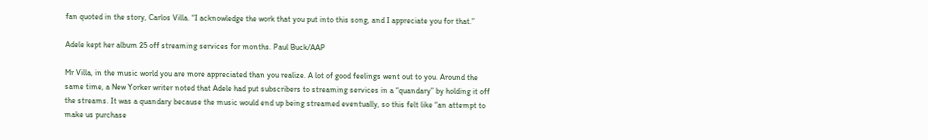fan quoted in the story, Carlos Villa. “I acknowledge the work that you put into this song, and I appreciate you for that.”

Adele kept her album 25 off streaming services for months. Paul Buck/AAP

Mr Villa, in the music world you are more appreciated than you realize. A lot of good feelings went out to you. Around the same time, a New Yorker writer noted that Adele had put subscribers to streaming services in a “quandary” by holding it off the streams. It was a quandary because the music would end up being streamed eventually, so this felt like “an attempt to make us purchase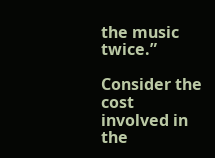the music twice.”

Consider the cost involved in the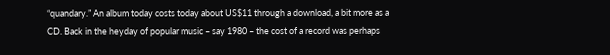“quandary.” An album today costs today about US$11 through a download, a bit more as a CD. Back in the heyday of popular music – say 1980 – the cost of a record was perhaps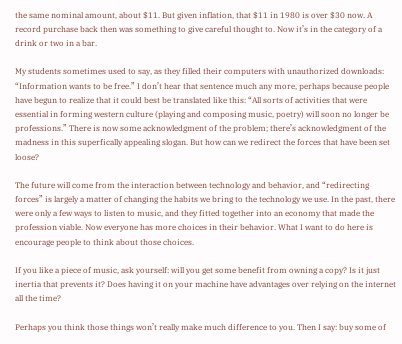the same nominal amount, about $11. But given inflation, that $11 in 1980 is over $30 now. A record purchase back then was something to give careful thought to. Now it’s in the category of a drink or two in a bar.

My students sometimes used to say, as they filled their computers with unauthorized downloads: “Information wants to be free.” I don’t hear that sentence much any more, perhaps because people have begun to realize that it could best be translated like this: “All sorts of activities that were essential in forming western culture (playing and composing music, poetry) will soon no longer be professions.” There is now some acknowledgment of the problem; there’s acknowledgment of the madness in this superfically appealing slogan. But how can we redirect the forces that have been set loose?

The future will come from the interaction between technology and behavior, and “redirecting forces” is largely a matter of changing the habits we bring to the technology we use. In the past, there were only a few ways to listen to music, and they fitted together into an economy that made the profession viable. Now everyone has more choices in their behavior. What I want to do here is encourage people to think about those choices.

If you like a piece of music, ask yourself: will you get some benefit from owning a copy? Is it just inertia that prevents it? Does having it on your machine have advantages over relying on the internet all the time?

Perhaps you think those things won’t really make much difference to you. Then I say: buy some of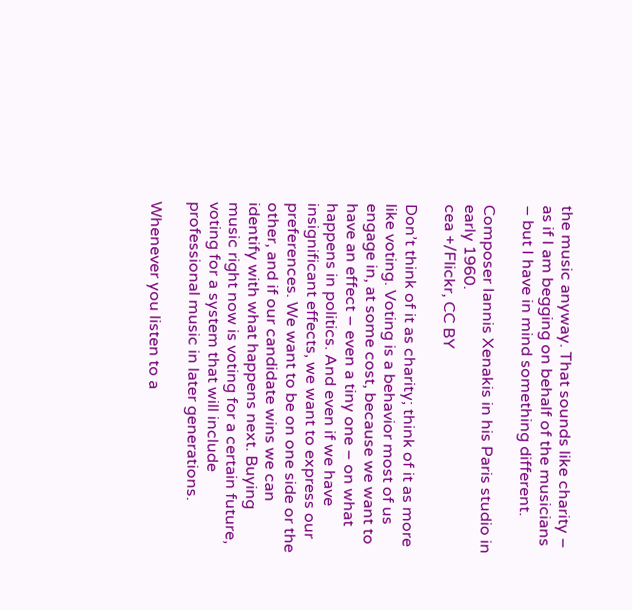the music anyway. That sounds like charity – as if I am begging on behalf of the musicians – but I have in mind something different.

Composer Iannis Xenakis in his Paris studio in early 1960.
cea +/Flickr, CC BY

Don’t think of it as charity; think of it as more like voting. Voting is a behavior most of us engage in, at some cost, because we want to have an effect – even a tiny one – on what happens in politics. And even if we have insignificant effects, we want to express our preferences. We want to be on one side or the other, and if our candidate wins we can identify with what happens next. Buying music right now is voting for a certain future, voting for a system that will include professional music in later generations.

Whenever you listen to a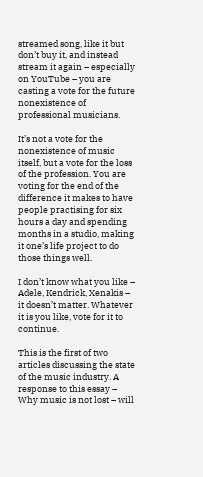streamed song, like it but don’t buy it, and instead stream it again – especially on YouTube – you are casting a vote for the future nonexistence of professional musicians.

It’s not a vote for the nonexistence of music itself, but a vote for the loss of the profession. You are voting for the end of the difference it makes to have people practising for six hours a day and spending months in a studio, making it one’s life project to do those things well.

I don’t know what you like – Adele, Kendrick, Xenakis – it doesn’t matter. Whatever it is you like, vote for it to continue.

This is the first of two articles discussing the state of the music industry. A response to this essay – Why music is not lost – will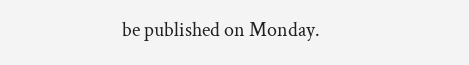be published on Monday.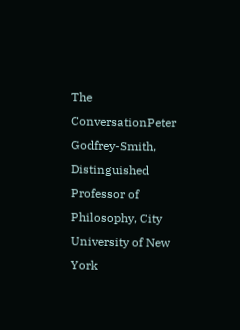The ConversationPeter Godfrey-Smith, Distinguished Professor of Philosophy, City University of New York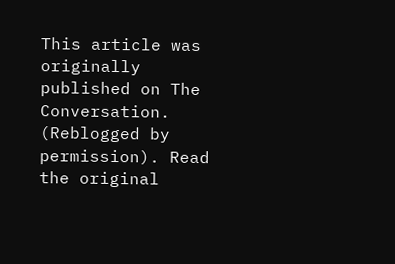This article was originally published on The Conversation. (Reblogged by permission). Read the original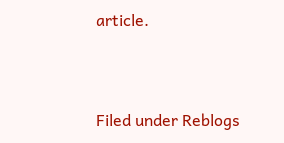article.


Filed under Reblogs